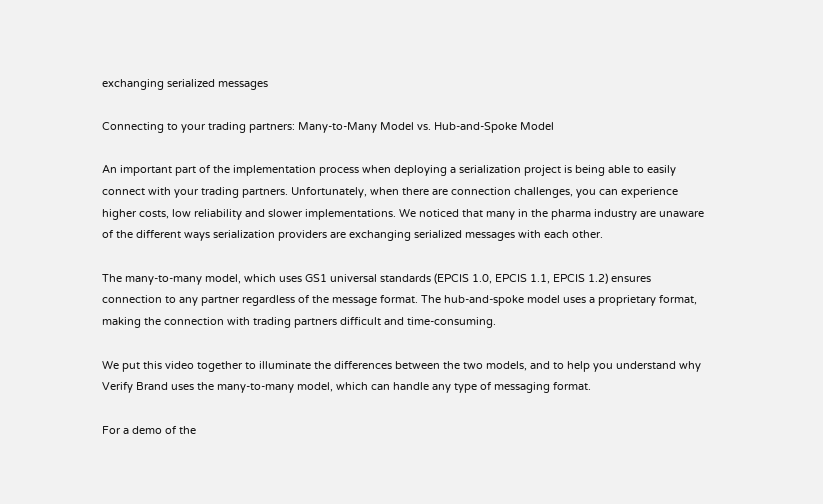exchanging serialized messages

Connecting to your trading partners: Many-to-Many Model vs. Hub-and-Spoke Model

An important part of the implementation process when deploying a serialization project is being able to easily connect with your trading partners. Unfortunately, when there are connection challenges, you can experience higher costs, low reliability and slower implementations. We noticed that many in the pharma industry are unaware of the different ways serialization providers are exchanging serialized messages with each other.

The many-to-many model, which uses GS1 universal standards (EPCIS 1.0, EPCIS 1.1, EPCIS 1.2) ensures connection to any partner regardless of the message format. The hub-and-spoke model uses a proprietary format, making the connection with trading partners difficult and time-consuming.

We put this video together to illuminate the differences between the two models, and to help you understand why Verify Brand uses the many-to-many model, which can handle any type of messaging format.

For a demo of the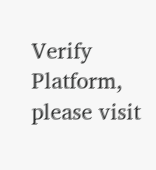Verify Platform, please visit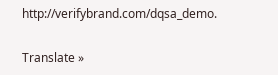http://verifybrand.com/dqsa_demo.

Translate »